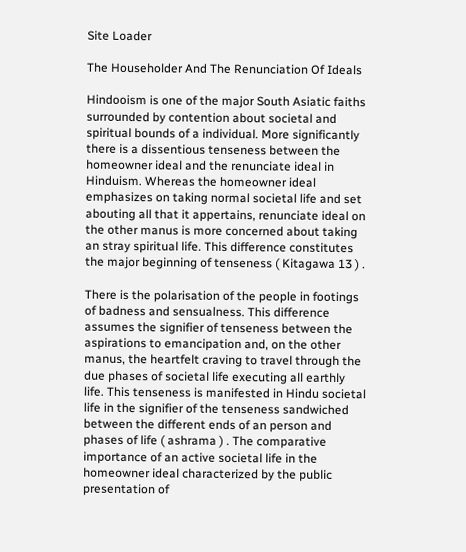Site Loader

The Householder And The Renunciation Of Ideals

Hindooism is one of the major South Asiatic faiths surrounded by contention about societal and spiritual bounds of a individual. More significantly there is a dissentious tenseness between the homeowner ideal and the renunciate ideal in Hinduism. Whereas the homeowner ideal emphasizes on taking normal societal life and set abouting all that it appertains, renunciate ideal on the other manus is more concerned about taking an stray spiritual life. This difference constitutes the major beginning of tenseness ( Kitagawa 13 ) .

There is the polarisation of the people in footings of badness and sensualness. This difference assumes the signifier of tenseness between the aspirations to emancipation and, on the other manus, the heartfelt craving to travel through the due phases of societal life executing all earthly life. This tenseness is manifested in Hindu societal life in the signifier of the tenseness sandwiched between the different ends of an person and phases of life ( ashrama ) . The comparative importance of an active societal life in the homeowner ideal characterized by the public presentation of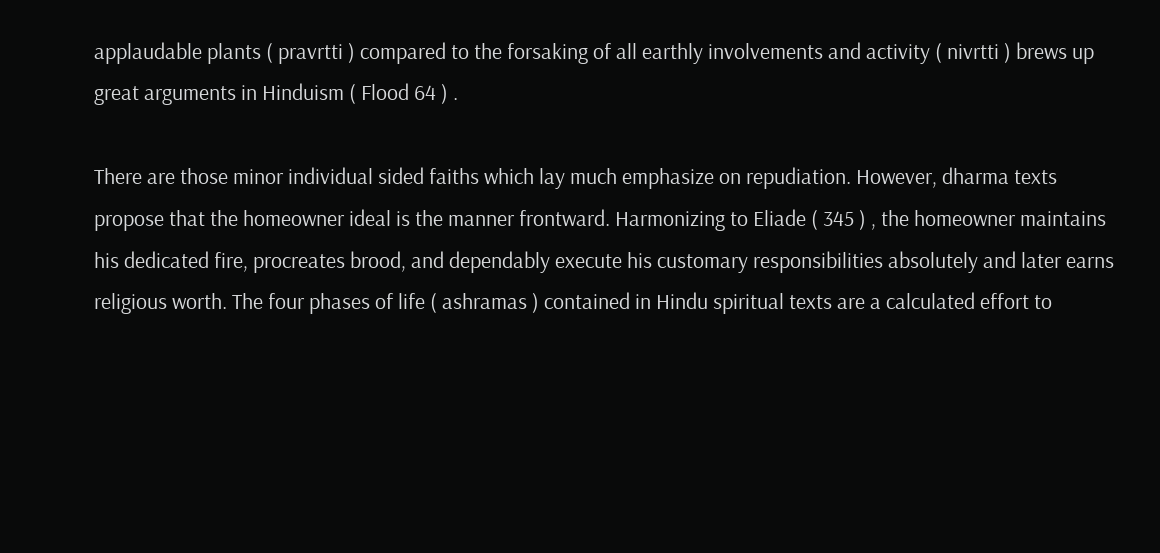applaudable plants ( pravrtti ) compared to the forsaking of all earthly involvements and activity ( nivrtti ) brews up great arguments in Hinduism ( Flood 64 ) .

There are those minor individual sided faiths which lay much emphasize on repudiation. However, dharma texts propose that the homeowner ideal is the manner frontward. Harmonizing to Eliade ( 345 ) , the homeowner maintains his dedicated fire, procreates brood, and dependably execute his customary responsibilities absolutely and later earns religious worth. The four phases of life ( ashramas ) contained in Hindu spiritual texts are a calculated effort to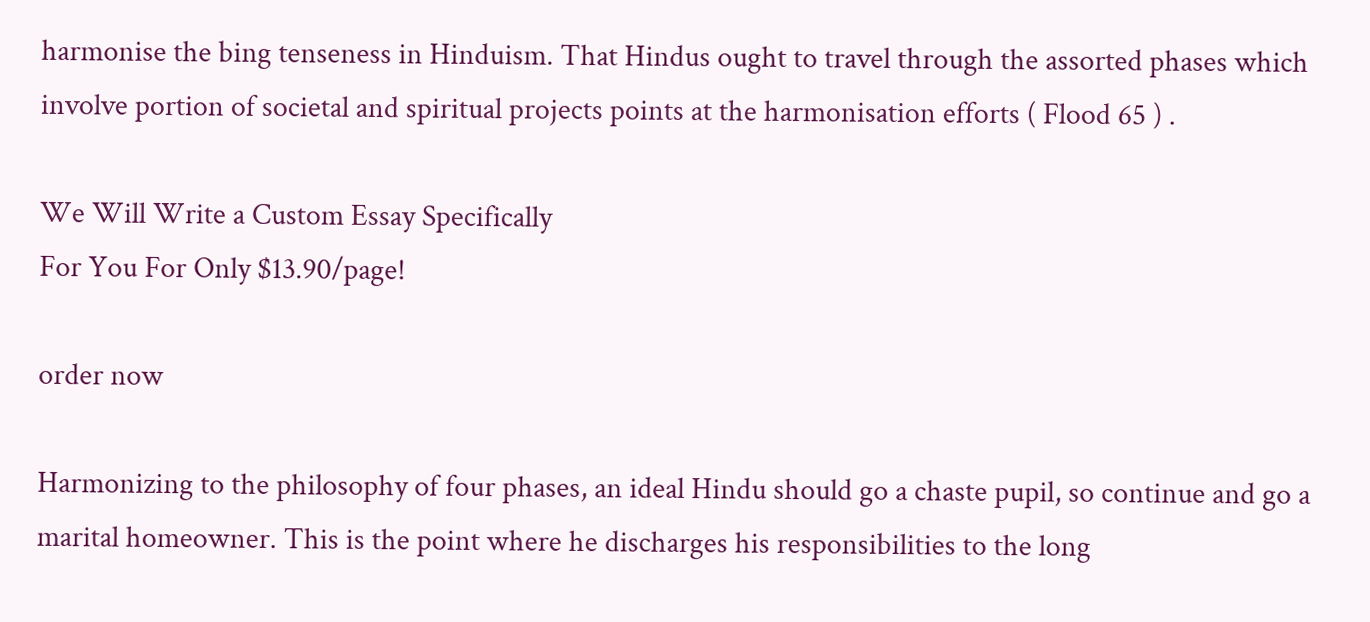harmonise the bing tenseness in Hinduism. That Hindus ought to travel through the assorted phases which involve portion of societal and spiritual projects points at the harmonisation efforts ( Flood 65 ) .

We Will Write a Custom Essay Specifically
For You For Only $13.90/page!

order now

Harmonizing to the philosophy of four phases, an ideal Hindu should go a chaste pupil, so continue and go a marital homeowner. This is the point where he discharges his responsibilities to the long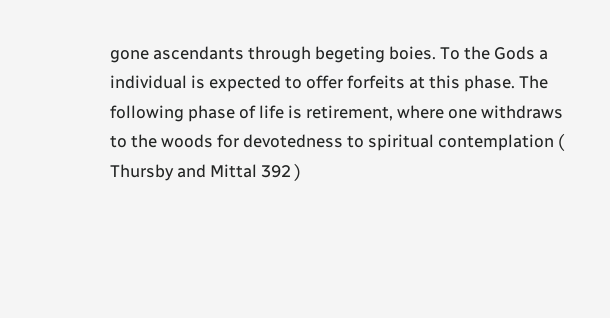gone ascendants through begeting boies. To the Gods a individual is expected to offer forfeits at this phase. The following phase of life is retirement, where one withdraws to the woods for devotedness to spiritual contemplation ( Thursby and Mittal 392 )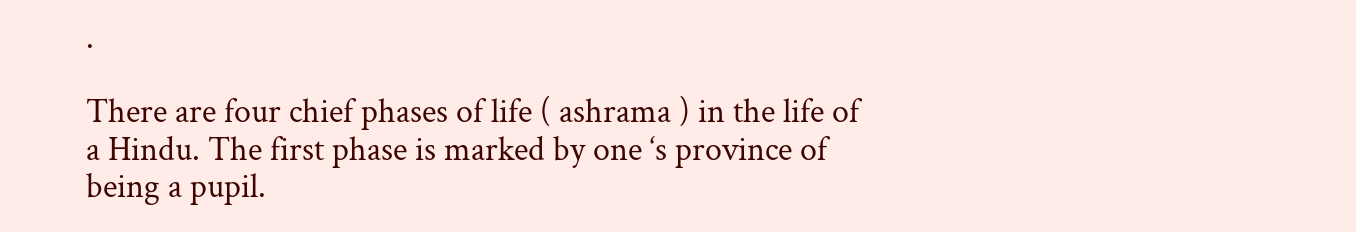.

There are four chief phases of life ( ashrama ) in the life of a Hindu. The first phase is marked by one ‘s province of being a pupil.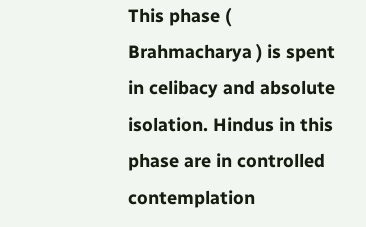This phase ( Brahmacharya ) is spent in celibacy and absolute isolation. Hindus in this phase are in controlled contemplation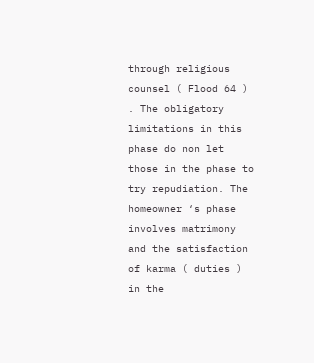through religious counsel ( Flood 64 ) . The obligatory limitations in this phase do non let those in the phase to try repudiation. The homeowner ‘s phase involves matrimony and the satisfaction of karma ( duties ) in the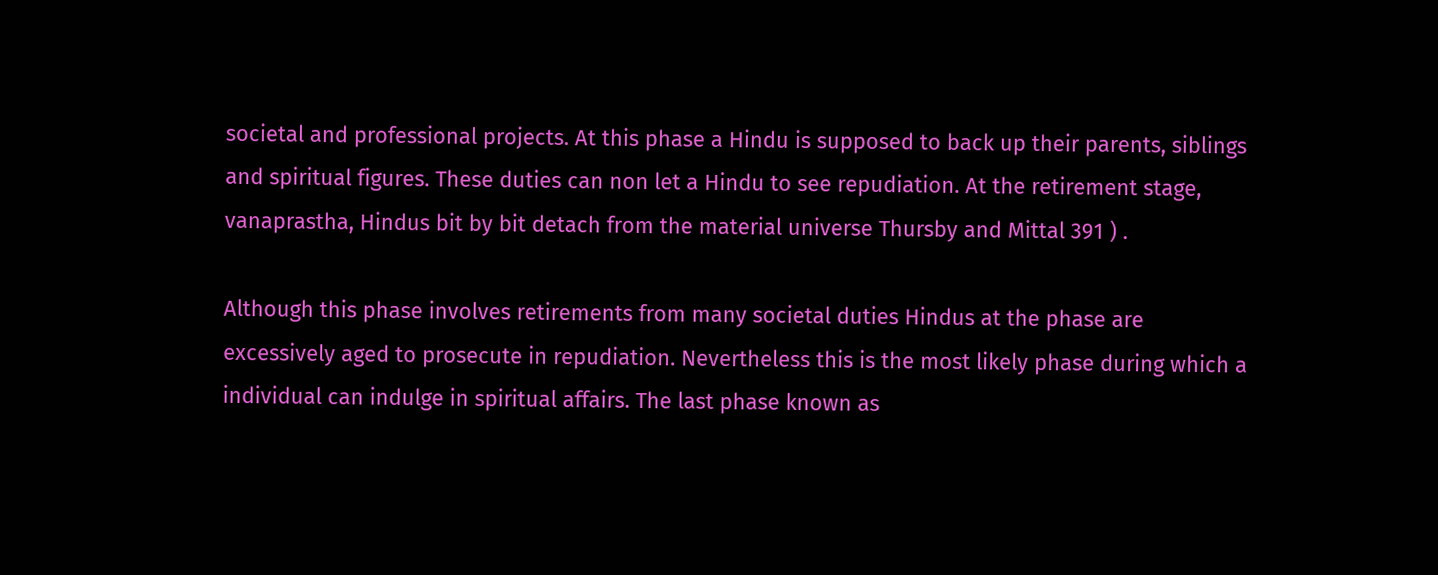societal and professional projects. At this phase a Hindu is supposed to back up their parents, siblings and spiritual figures. These duties can non let a Hindu to see repudiation. At the retirement stage, vanaprastha, Hindus bit by bit detach from the material universe Thursby and Mittal 391 ) .

Although this phase involves retirements from many societal duties Hindus at the phase are excessively aged to prosecute in repudiation. Nevertheless this is the most likely phase during which a individual can indulge in spiritual affairs. The last phase known as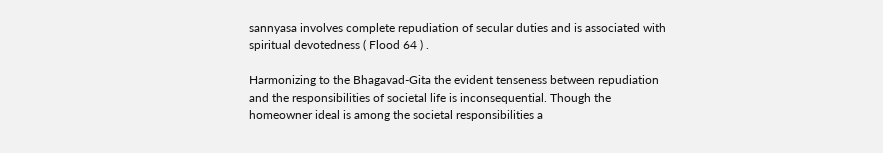sannyasa involves complete repudiation of secular duties and is associated with spiritual devotedness ( Flood 64 ) .

Harmonizing to the Bhagavad-Gita the evident tenseness between repudiation and the responsibilities of societal life is inconsequential. Though the homeowner ideal is among the societal responsibilities a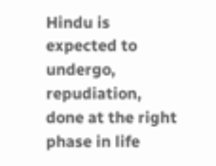Hindu is expected to undergo, repudiation, done at the right phase in life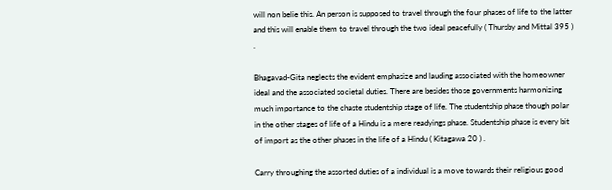will non belie this. An person is supposed to travel through the four phases of life to the latter and this will enable them to travel through the two ideal peacefully ( Thursby and Mittal 395 ) .

Bhagavad-Gita neglects the evident emphasize and lauding associated with the homeowner ideal and the associated societal duties. There are besides those governments harmonizing much importance to the chaste studentship stage of life. The studentship phase though polar in the other stages of life of a Hindu is a mere readyings phase. Studentship phase is every bit of import as the other phases in the life of a Hindu ( Kitagawa 20 ) .

Carry throughing the assorted duties of a individual is a move towards their religious good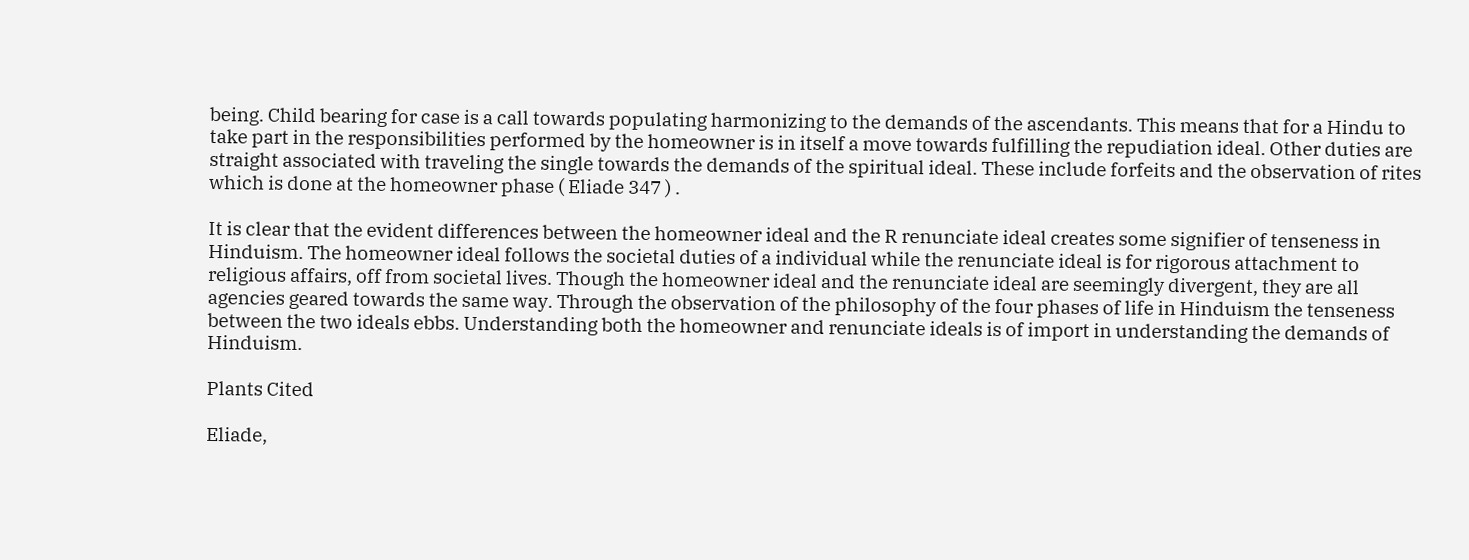being. Child bearing for case is a call towards populating harmonizing to the demands of the ascendants. This means that for a Hindu to take part in the responsibilities performed by the homeowner is in itself a move towards fulfilling the repudiation ideal. Other duties are straight associated with traveling the single towards the demands of the spiritual ideal. These include forfeits and the observation of rites which is done at the homeowner phase ( Eliade 347 ) .

It is clear that the evident differences between the homeowner ideal and the R renunciate ideal creates some signifier of tenseness in Hinduism. The homeowner ideal follows the societal duties of a individual while the renunciate ideal is for rigorous attachment to religious affairs, off from societal lives. Though the homeowner ideal and the renunciate ideal are seemingly divergent, they are all agencies geared towards the same way. Through the observation of the philosophy of the four phases of life in Hinduism the tenseness between the two ideals ebbs. Understanding both the homeowner and renunciate ideals is of import in understanding the demands of Hinduism.

Plants Cited

Eliade,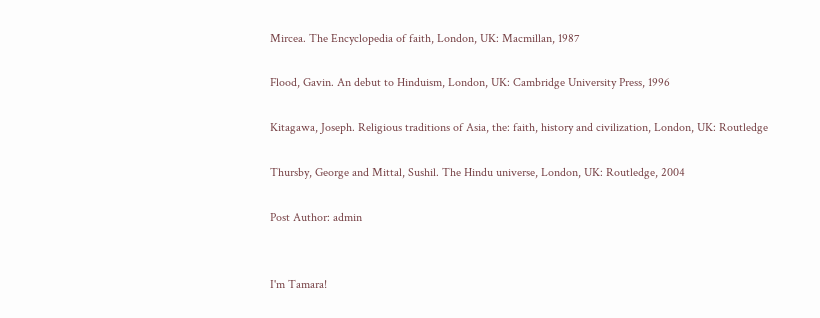Mircea. The Encyclopedia of faith, London, UK: Macmillan, 1987

Flood, Gavin. An debut to Hinduism, London, UK: Cambridge University Press, 1996

Kitagawa, Joseph. Religious traditions of Asia, the: faith, history and civilization, London, UK: Routledge

Thursby, George and Mittal, Sushil. The Hindu universe, London, UK: Routledge, 2004

Post Author: admin


I'm Tamara!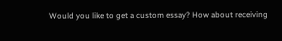Would you like to get a custom essay? How about receiving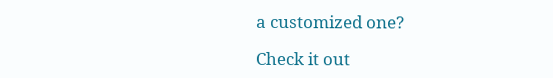a customized one?

Check it out